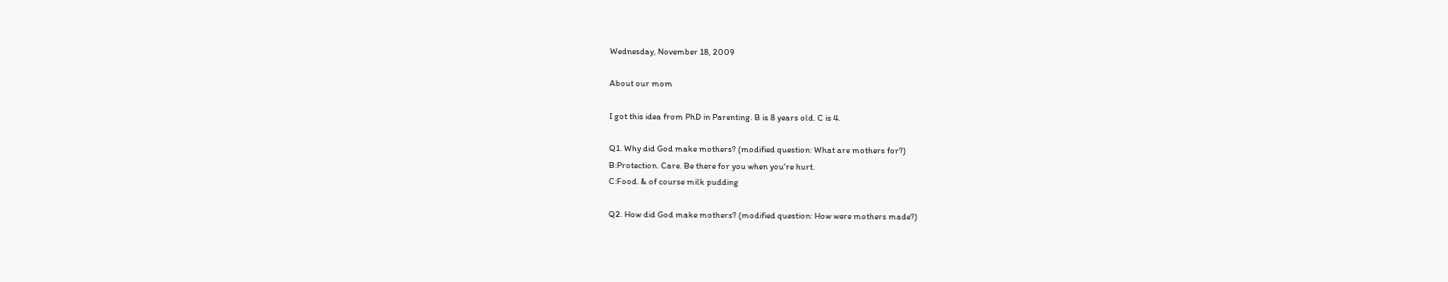Wednesday, November 18, 2009

About our mom

I got this idea from PhD in Parenting. B is 8 years old. C is 4.

Q1. Why did God make mothers? (modified question: What are mothers for?)
B:Protection. Care. Be there for you when you're hurt.
C:Food. & of course milk pudding

Q2. How did God make mothers? (modified question: How were mothers made?)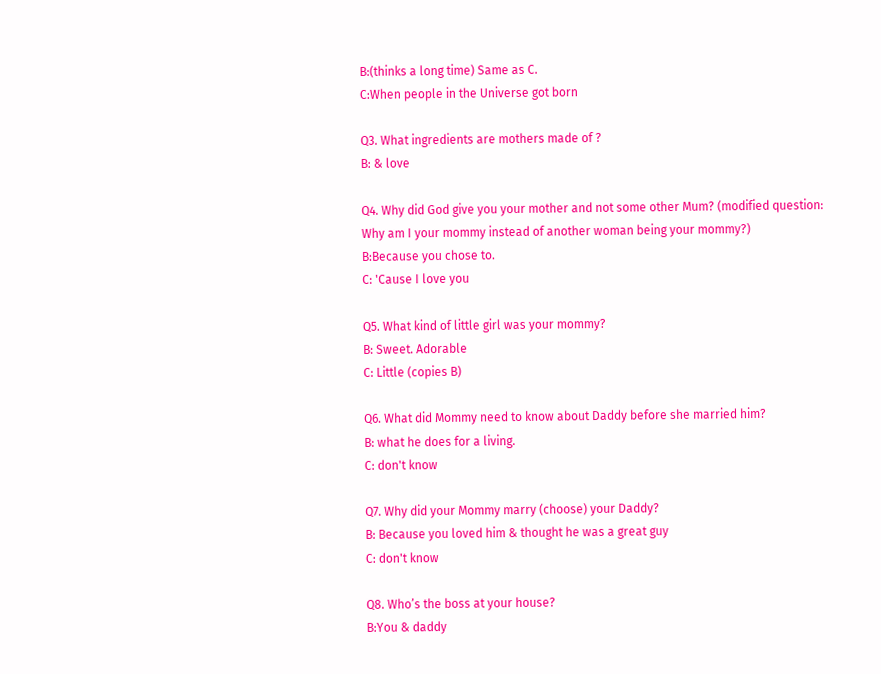B:(thinks a long time) Same as C.
C:When people in the Universe got born

Q3. What ingredients are mothers made of ?
B: & love

Q4. Why did God give you your mother and not some other Mum? (modified question: Why am I your mommy instead of another woman being your mommy?)
B:Because you chose to.
C: 'Cause I love you

Q5. What kind of little girl was your mommy?
B: Sweet. Adorable
C: Little (copies B)

Q6. What did Mommy need to know about Daddy before she married him?
B: what he does for a living.
C: don't know

Q7. Why did your Mommy marry (choose) your Daddy?
B: Because you loved him & thought he was a great guy
C: don't know

Q8. Who’s the boss at your house?
B:You & daddy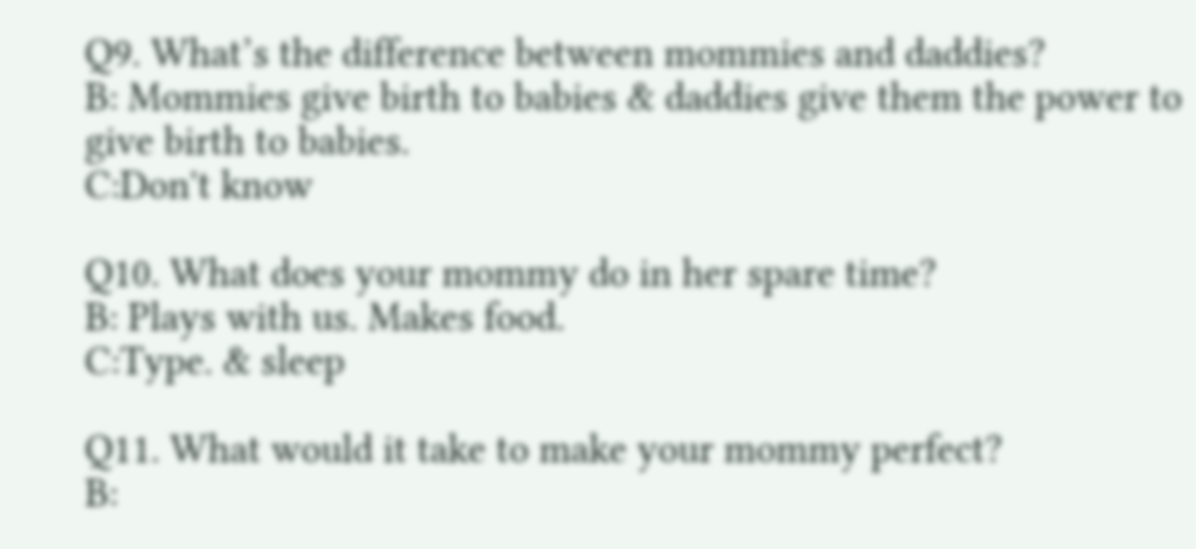Q9. What’s the difference between mommies and daddies?
B: Mommies give birth to babies & daddies give them the power to give birth to babies.
C:Don't know

Q10. What does your mommy do in her spare time?
B: Plays with us. Makes food.
C:Type. & sleep

Q11. What would it take to make your mommy perfect?
B: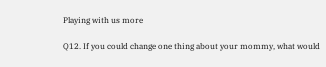Playing with us more

Q12. If you could change one thing about your mommy, what would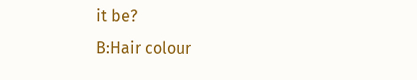it be?
B:Hair colour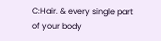C:Hair. & every single part of your body